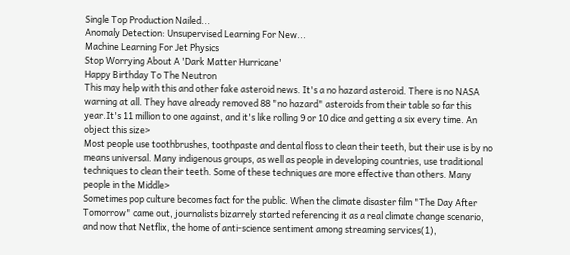Single Top Production Nailed...
Anomaly Detection: Unsupervised Learning For New...
Machine Learning For Jet Physics
Stop Worrying About A 'Dark Matter Hurricane'
Happy Birthday To The Neutron
This may help with this and other fake asteroid news. It's a no hazard asteroid. There is no NASA warning at all. They have already removed 88 "no hazard" asteroids from their table so far this year.It's 11 million to one against, and it's like rolling 9 or 10 dice and getting a six every time. An object this size>
Most people use toothbrushes, toothpaste and dental floss to clean their teeth, but their use is by no means universal. Many indigenous groups, as well as people in developing countries, use traditional techniques to clean their teeth. Some of these techniques are more effective than others. Many people in the Middle>
Sometimes pop culture becomes fact for the public. When the climate disaster film "The Day After Tomorrow" came out, journalists bizarrely started referencing it as a real climate change scenario, and now that Netflix, the home of anti-science sentiment among streaming services(1),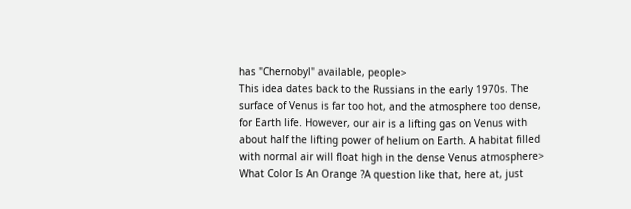has "Chernobyl" available, people>
This idea dates back to the Russians in the early 1970s. The surface of Venus is far too hot, and the atmosphere too dense, for Earth life. However, our air is a lifting gas on Venus with about half the lifting power of helium on Earth. A habitat filled with normal air will float high in the dense Venus atmosphere>
What Color Is An Orange ?A question like that, here at, just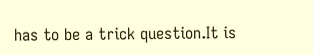has to be a trick question.It is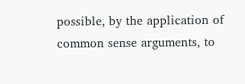possible, by the application of common sense arguments, to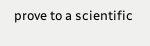prove to a scientific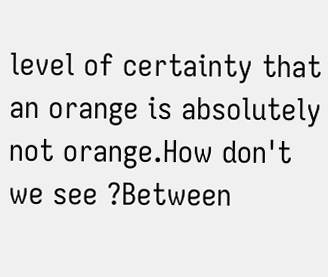level of certainty that an orange is absolutely not orange.How don't we see ?Between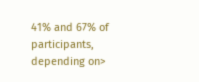41% and 67% of participants, depending on>